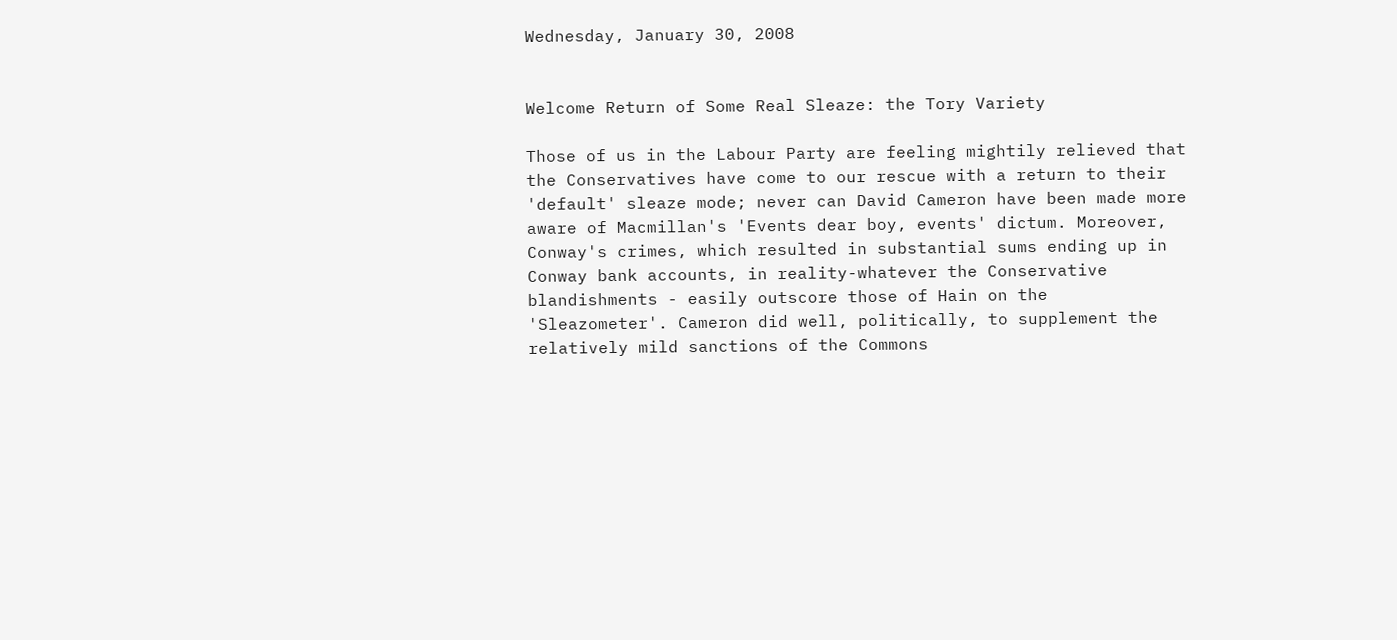Wednesday, January 30, 2008


Welcome Return of Some Real Sleaze: the Tory Variety

Those of us in the Labour Party are feeling mightily relieved that the Conservatives have come to our rescue with a return to their 'default' sleaze mode; never can David Cameron have been made more aware of Macmillan's 'Events dear boy, events' dictum. Moreover, Conway's crimes, which resulted in substantial sums ending up in Conway bank accounts, in reality-whatever the Conservative blandishments - easily outscore those of Hain on the 'Sleazometer'. Cameron did well, politically, to supplement the relatively mild sanctions of the Commons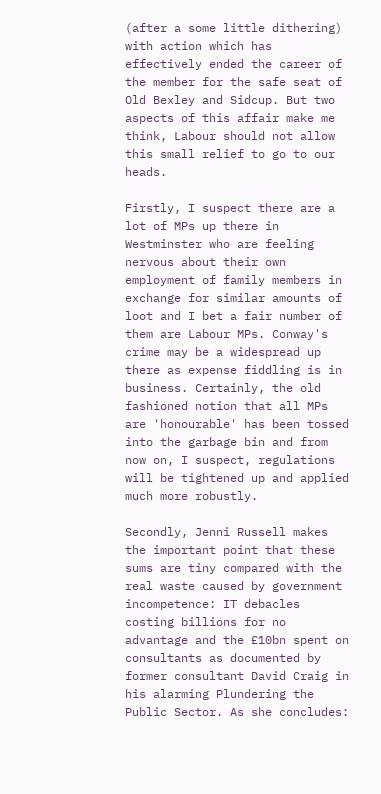(after a some little dithering) with action which has effectively ended the career of the member for the safe seat of Old Bexley and Sidcup. But two aspects of this affair make me think, Labour should not allow this small relief to go to our heads.

Firstly, I suspect there are a lot of MPs up there in Westminster who are feeling nervous about their own employment of family members in exchange for similar amounts of loot and I bet a fair number of them are Labour MPs. Conway's crime may be a widespread up there as expense fiddling is in business. Certainly, the old fashioned notion that all MPs are 'honourable' has been tossed into the garbage bin and from now on, I suspect, regulations will be tightened up and applied much more robustly.

Secondly, Jenni Russell makes the important point that these sums are tiny compared with the real waste caused by government incompetence: IT debacles costing billions for no advantage and the £10bn spent on consultants as documented by former consultant David Craig in his alarming Plundering the Public Sector. As she concludes: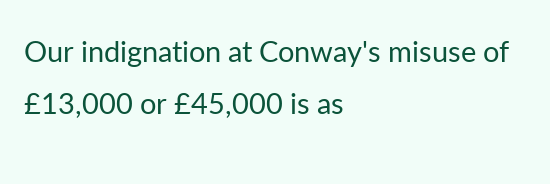Our indignation at Conway's misuse of £13,000 or £45,000 is as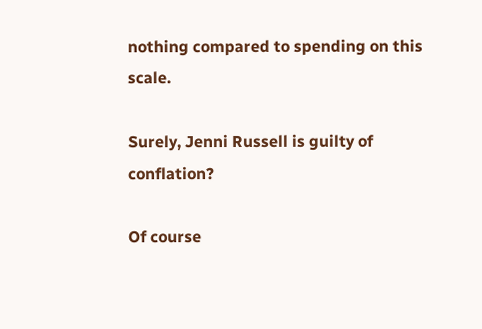nothing compared to spending on this scale.

Surely, Jenni Russell is guilty of conflation?

Of course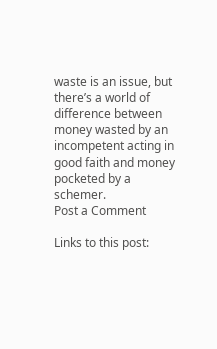waste is an issue, but there’s a world of difference between money wasted by an incompetent acting in good faith and money pocketed by a schemer.
Post a Comment

Links to this post: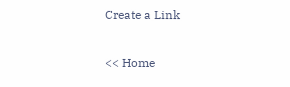Create a Link

<< Home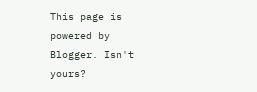This page is powered by Blogger. Isn't yours?